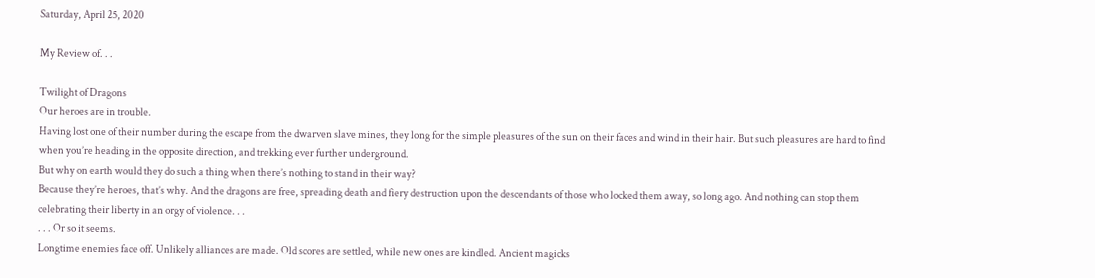Saturday, April 25, 2020

My Review of. . .

Twilight of Dragons
Our heroes are in trouble.
Having lost one of their number during the escape from the dwarven slave mines, they long for the simple pleasures of the sun on their faces and wind in their hair. But such pleasures are hard to find when you’re heading in the opposite direction, and trekking ever further underground.
But why on earth would they do such a thing when there’s nothing to stand in their way?
Because they’re heroes, that’s why. And the dragons are free, spreading death and fiery destruction upon the descendants of those who locked them away, so long ago. And nothing can stop them celebrating their liberty in an orgy of violence. . .
. . . Or so it seems.
Longtime enemies face off. Unlikely alliances are made. Old scores are settled, while new ones are kindled. Ancient magicks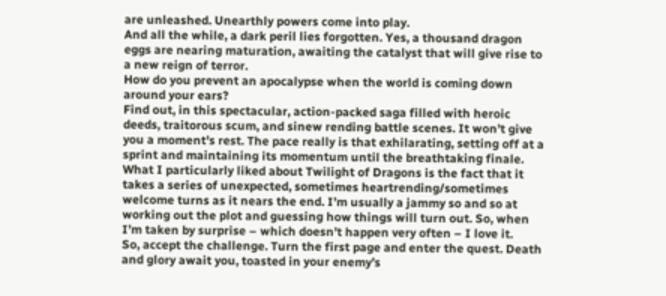are unleashed. Unearthly powers come into play.
And all the while, a dark peril lies forgotten. Yes, a thousand dragon eggs are nearing maturation, awaiting the catalyst that will give rise to a new reign of terror.
How do you prevent an apocalypse when the world is coming down around your ears?
Find out, in this spectacular, action-packed saga filled with heroic deeds, traitorous scum, and sinew rending battle scenes. It won’t give you a moment’s rest. The pace really is that exhilarating, setting off at a sprint and maintaining its momentum until the breathtaking finale.
What I particularly liked about Twilight of Dragons is the fact that it takes a series of unexpected, sometimes heartrending/sometimes welcome turns as it nears the end. I’m usually a jammy so and so at working out the plot and guessing how things will turn out. So, when I’m taken by surprise – which doesn’t happen very often – I love it.
So, accept the challenge. Turn the first page and enter the quest. Death and glory await you, toasted in your enemy’s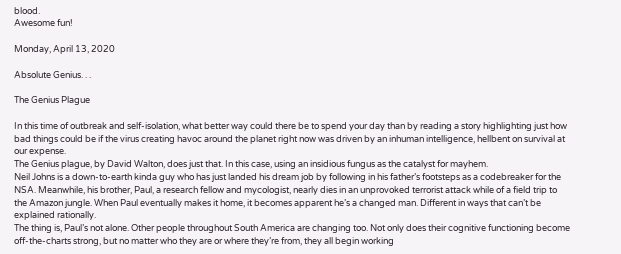blood.
Awesome fun!

Monday, April 13, 2020

Absolute Genius. . .

The Genius Plague

In this time of outbreak and self-isolation, what better way could there be to spend your day than by reading a story highlighting just how bad things could be if the virus creating havoc around the planet right now was driven by an inhuman intelligence, hellbent on survival at our expense.
The Genius plague, by David Walton, does just that. In this case, using an insidious fungus as the catalyst for mayhem.
Neil Johns is a down-to-earth kinda guy who has just landed his dream job by following in his father’s footsteps as a codebreaker for the NSA. Meanwhile, his brother, Paul, a research fellow and mycologist, nearly dies in an unprovoked terrorist attack while of a field trip to the Amazon jungle. When Paul eventually makes it home, it becomes apparent he’s a changed man. Different in ways that can’t be explained rationally.
The thing is, Paul’s not alone. Other people throughout South America are changing too. Not only does their cognitive functioning become off-the-charts strong, but no matter who they are or where they’re from, they all begin working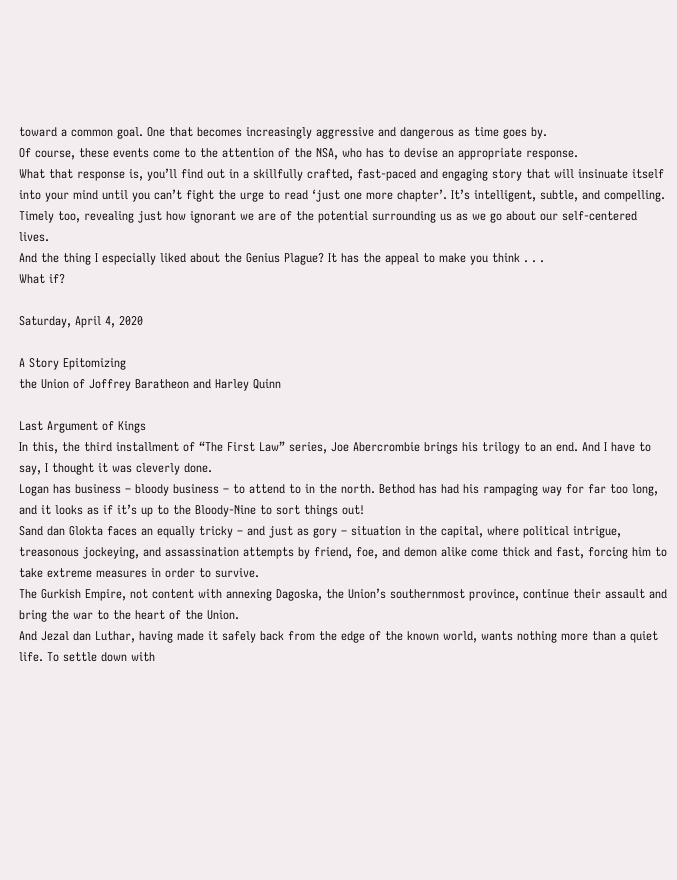toward a common goal. One that becomes increasingly aggressive and dangerous as time goes by.
Of course, these events come to the attention of the NSA, who has to devise an appropriate response.
What that response is, you’ll find out in a skillfully crafted, fast-paced and engaging story that will insinuate itself into your mind until you can’t fight the urge to read ‘just one more chapter’. It’s intelligent, subtle, and compelling. Timely too, revealing just how ignorant we are of the potential surrounding us as we go about our self-centered lives.
And the thing I especially liked about the Genius Plague? It has the appeal to make you think . . .
What if?

Saturday, April 4, 2020

A Story Epitomizing
the Union of Joffrey Baratheon and Harley Quinn

Last Argument of Kings
In this, the third installment of “The First Law” series, Joe Abercrombie brings his trilogy to an end. And I have to say, I thought it was cleverly done.
Logan has business – bloody business – to attend to in the north. Bethod has had his rampaging way for far too long, and it looks as if it’s up to the Bloody-Nine to sort things out!
Sand dan Glokta faces an equally tricky – and just as gory – situation in the capital, where political intrigue, treasonous jockeying, and assassination attempts by friend, foe, and demon alike come thick and fast, forcing him to take extreme measures in order to survive.
The Gurkish Empire, not content with annexing Dagoska, the Union’s southernmost province, continue their assault and bring the war to the heart of the Union.
And Jezal dan Luthar, having made it safely back from the edge of the known world, wants nothing more than a quiet life. To settle down with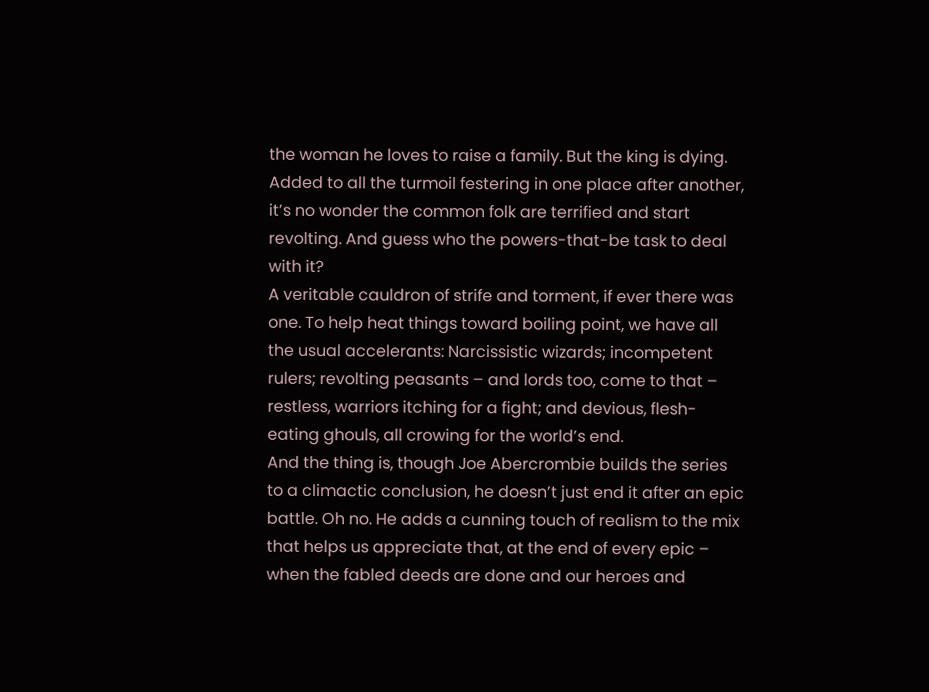the woman he loves to raise a family. But the king is dying. Added to all the turmoil festering in one place after another, it’s no wonder the common folk are terrified and start revolting. And guess who the powers-that-be task to deal with it?
A veritable cauldron of strife and torment, if ever there was one. To help heat things toward boiling point, we have all the usual accelerants: Narcissistic wizards; incompetent rulers; revolting peasants – and lords too, come to that – restless, warriors itching for a fight; and devious, flesh-eating ghouls, all crowing for the world’s end.
And the thing is, though Joe Abercrombie builds the series to a climactic conclusion, he doesn’t just end it after an epic battle. Oh no. He adds a cunning touch of realism to the mix that helps us appreciate that, at the end of every epic – when the fabled deeds are done and our heroes and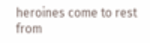heroines come to rest from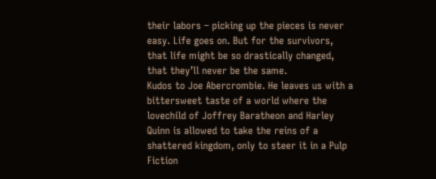their labors – picking up the pieces is never easy. Life goes on. But for the survivors, that life might be so drastically changed, that they’ll never be the same.
Kudos to Joe Abercrombie. He leaves us with a bittersweet taste of a world where the lovechild of Joffrey Baratheon and Harley Quinn is allowed to take the reins of a shattered kingdom, only to steer it in a Pulp Fiction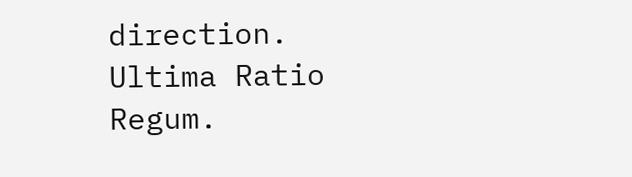direction.
Ultima Ratio Regum.